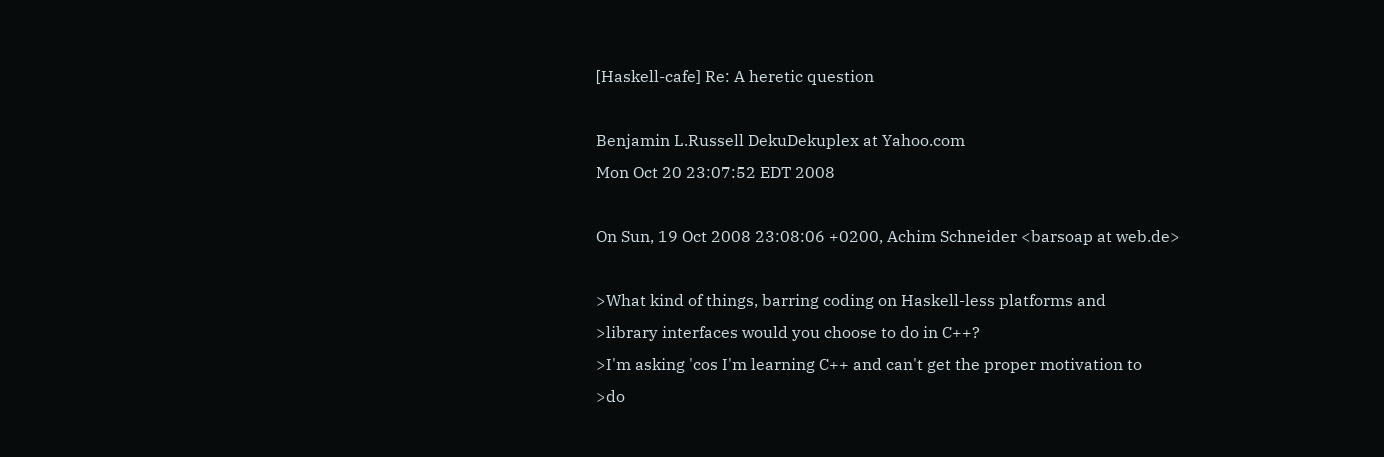[Haskell-cafe] Re: A heretic question

Benjamin L.Russell DekuDekuplex at Yahoo.com
Mon Oct 20 23:07:52 EDT 2008

On Sun, 19 Oct 2008 23:08:06 +0200, Achim Schneider <barsoap at web.de>

>What kind of things, barring coding on Haskell-less platforms and
>library interfaces would you choose to do in C++?
>I'm asking 'cos I'm learning C++ and can't get the proper motivation to
>do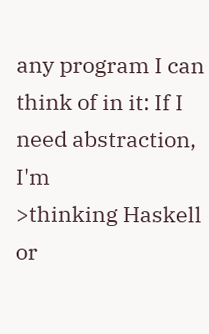any program I can think of in it: If I need abstraction, I'm
>thinking Haskell or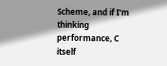Scheme, and if I'm thinking performance, C itself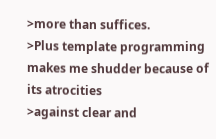>more than suffices.
>Plus template programming makes me shudder because of its atrocities
>against clear and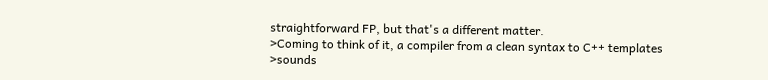straightforward FP, but that's a different matter.
>Coming to think of it, a compiler from a clean syntax to C++ templates
>sounds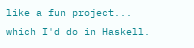like a fun project... which I'd do in Haskell.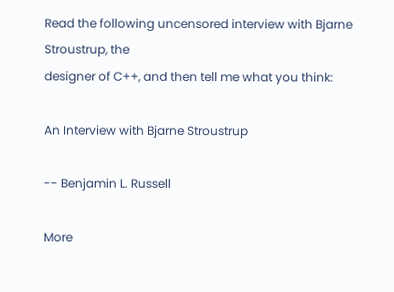Read the following uncensored interview with Bjarne Stroustrup, the
designer of C++, and then tell me what you think:

An Interview with Bjarne Stroustrup

-- Benjamin L. Russell

More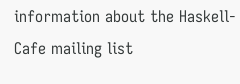information about the Haskell-Cafe mailing list